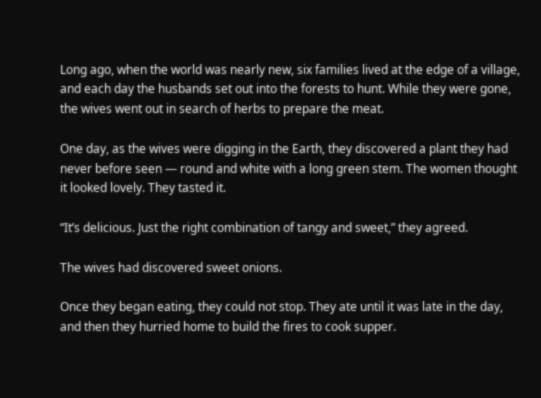Long ago, when the world was nearly new, six families lived at the edge of a village, and each day the husbands set out into the forests to hunt. While they were gone, the wives went out in search of herbs to prepare the meat.

One day, as the wives were digging in the Earth, they discovered a plant they had never before seen — round and white with a long green stem. The women thought it looked lovely. They tasted it.

“It’s delicious. Just the right combination of tangy and sweet,” they agreed.

The wives had discovered sweet onions.

Once they began eating, they could not stop. They ate until it was late in the day, and then they hurried home to build the fires to cook supper.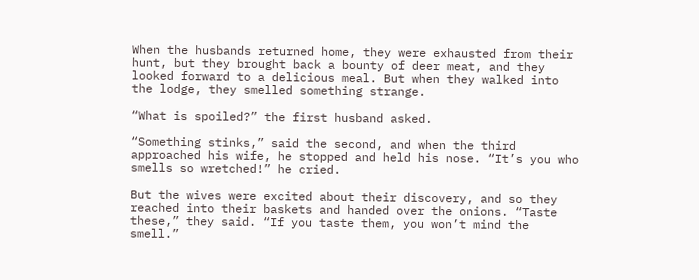When the husbands returned home, they were exhausted from their hunt, but they brought back a bounty of deer meat, and they looked forward to a delicious meal. But when they walked into the lodge, they smelled something strange.

“What is spoiled?” the first husband asked.

“Something stinks,” said the second, and when the third approached his wife, he stopped and held his nose. “It’s you who smells so wretched!” he cried.

But the wives were excited about their discovery, and so they reached into their baskets and handed over the onions. “Taste these,” they said. “If you taste them, you won’t mind the smell.”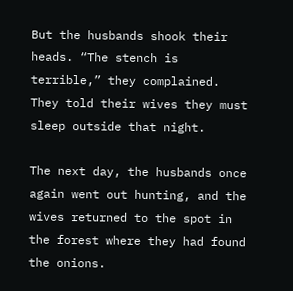But the husbands shook their heads. “The stench is terrible,” they complained. They told their wives they must sleep outside that night.

The next day, the husbands once again went out hunting, and the wives returned to the spot in the forest where they had found the onions.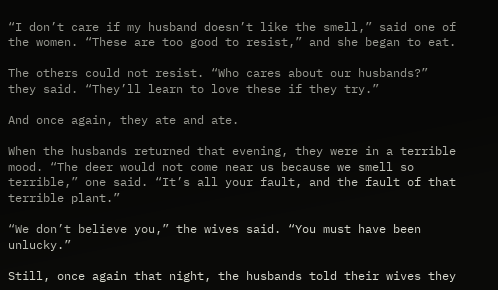“I don’t care if my husband doesn’t like the smell,” said one of the women. “These are too good to resist,” and she began to eat.

The others could not resist. “Who cares about our husbands?” they said. “They’ll learn to love these if they try.”

And once again, they ate and ate.

When the husbands returned that evening, they were in a terrible mood. “The deer would not come near us because we smell so terrible,” one said. “It’s all your fault, and the fault of that terrible plant.”

“We don’t believe you,” the wives said. “You must have been unlucky.”

Still, once again that night, the husbands told their wives they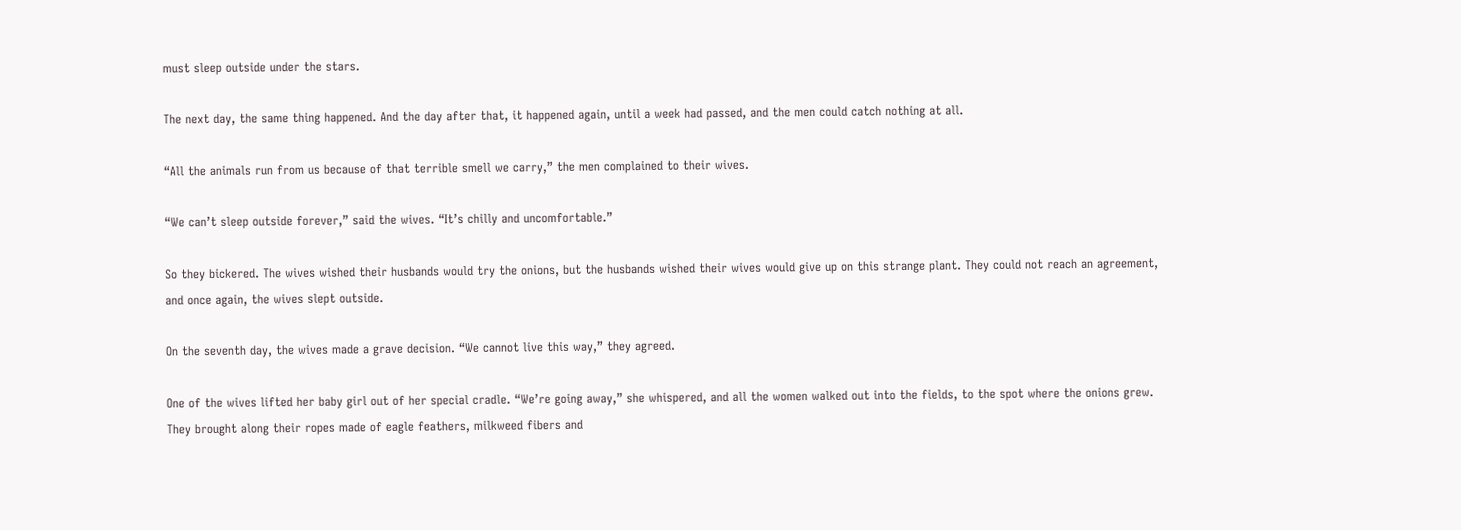must sleep outside under the stars.

The next day, the same thing happened. And the day after that, it happened again, until a week had passed, and the men could catch nothing at all.

“All the animals run from us because of that terrible smell we carry,” the men complained to their wives.

“We can’t sleep outside forever,” said the wives. “It’s chilly and uncomfortable.”

So they bickered. The wives wished their husbands would try the onions, but the husbands wished their wives would give up on this strange plant. They could not reach an agreement, and once again, the wives slept outside.

On the seventh day, the wives made a grave decision. “We cannot live this way,” they agreed.

One of the wives lifted her baby girl out of her special cradle. “We’re going away,” she whispered, and all the women walked out into the fields, to the spot where the onions grew. They brought along their ropes made of eagle feathers, milkweed fibers and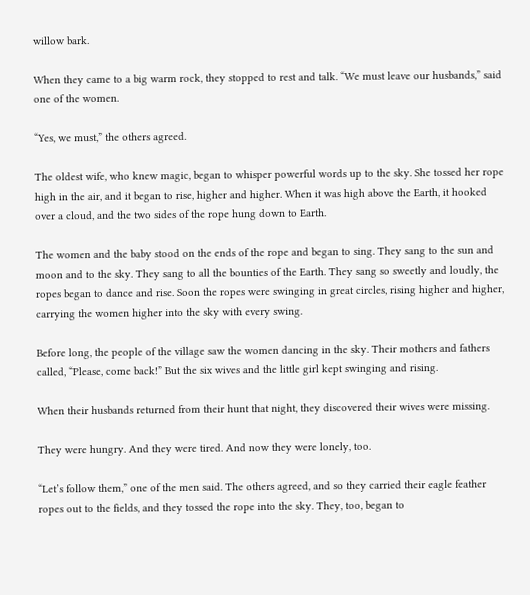willow bark.

When they came to a big warm rock, they stopped to rest and talk. “We must leave our husbands,” said one of the women.

“Yes, we must,” the others agreed.

The oldest wife, who knew magic, began to whisper powerful words up to the sky. She tossed her rope high in the air, and it began to rise, higher and higher. When it was high above the Earth, it hooked over a cloud, and the two sides of the rope hung down to Earth.

The women and the baby stood on the ends of the rope and began to sing. They sang to the sun and moon and to the sky. They sang to all the bounties of the Earth. They sang so sweetly and loudly, the ropes began to dance and rise. Soon the ropes were swinging in great circles, rising higher and higher, carrying the women higher into the sky with every swing.

Before long, the people of the village saw the women dancing in the sky. Their mothers and fathers called, “Please, come back!” But the six wives and the little girl kept swinging and rising.

When their husbands returned from their hunt that night, they discovered their wives were missing.

They were hungry. And they were tired. And now they were lonely, too.

“Let’s follow them,” one of the men said. The others agreed, and so they carried their eagle feather ropes out to the fields, and they tossed the rope into the sky. They, too, began to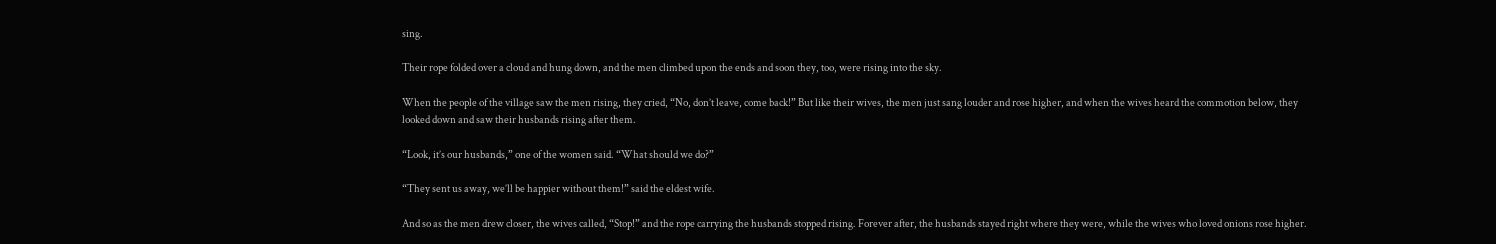sing.

Their rope folded over a cloud and hung down, and the men climbed upon the ends and soon they, too, were rising into the sky.

When the people of the village saw the men rising, they cried, “No, don’t leave, come back!” But like their wives, the men just sang louder and rose higher, and when the wives heard the commotion below, they looked down and saw their husbands rising after them.

“Look, it’s our husbands,” one of the women said. “What should we do?”

“They sent us away, we’ll be happier without them!” said the eldest wife.

And so as the men drew closer, the wives called, “Stop!” and the rope carrying the husbands stopped rising. Forever after, the husbands stayed right where they were, while the wives who loved onions rose higher.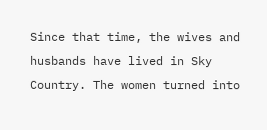Since that time, the wives and husbands have lived in Sky Country. The women turned into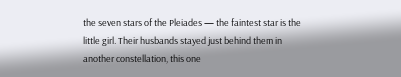the seven stars of the Pleiades — the faintest star is the little girl. Their husbands stayed just behind them in another constellation, this one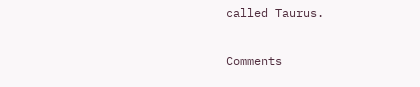called Taurus.

Comments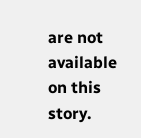are not available on this story.